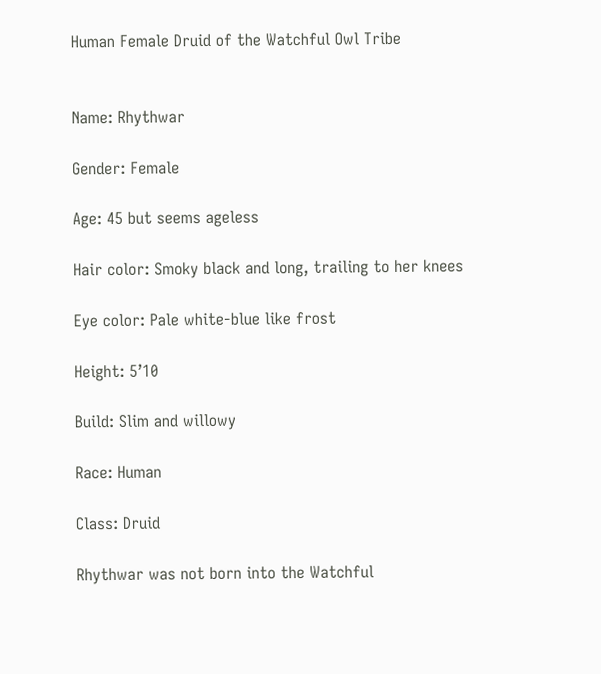Human Female Druid of the Watchful Owl Tribe


Name: Rhythwar

Gender: Female

Age: 45 but seems ageless

Hair color: Smoky black and long, trailing to her knees

Eye color: Pale white-blue like frost

Height: 5’10

Build: Slim and willowy

Race: Human

Class: Druid

Rhythwar was not born into the Watchful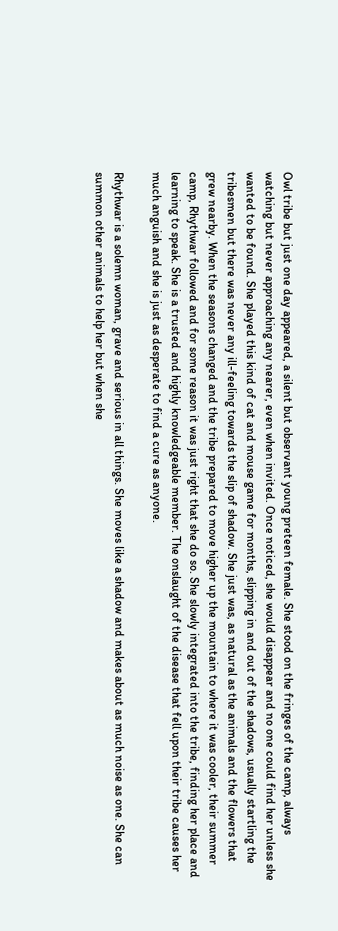Owl tribe but just one day appeared, a silent but observant young preteen female. She stood on the fringes of the camp, always watching but never approaching any nearer, even when invited. Once noticed, she would disappear and no one could find her unless she wanted to be found. She played this kind of cat and mouse game for months, slipping in and out of the shadows, usually startling the tribesmen but there was never any ill-feeling towards the slip of shadow. She just was, as natural as the animals and the flowers that grew nearby. When the seasons changed and the tribe prepared to move higher up the mountain to where it was cooler, their summer camp, Rhythwar followed and for some reason it was just right that she do so. She slowly integrated into the tribe, finding her place and learning to speak. She is a trusted and highly knowledgeable member. The onslaught of the disease that fell upon their tribe causes her much anguish and she is just as desperate to find a cure as anyone.

Rhythwar is a solemn woman, grave and serious in all things. She moves like a shadow and makes about as much noise as one. She can summon other animals to help her but when she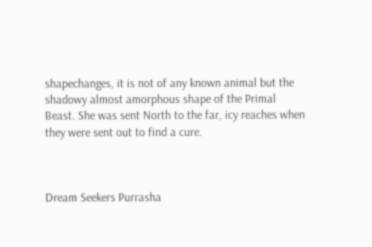shapechanges, it is not of any known animal but the shadowy almost amorphous shape of the Primal Beast. She was sent North to the far, icy reaches when they were sent out to find a cure.



Dream Seekers Purrasha